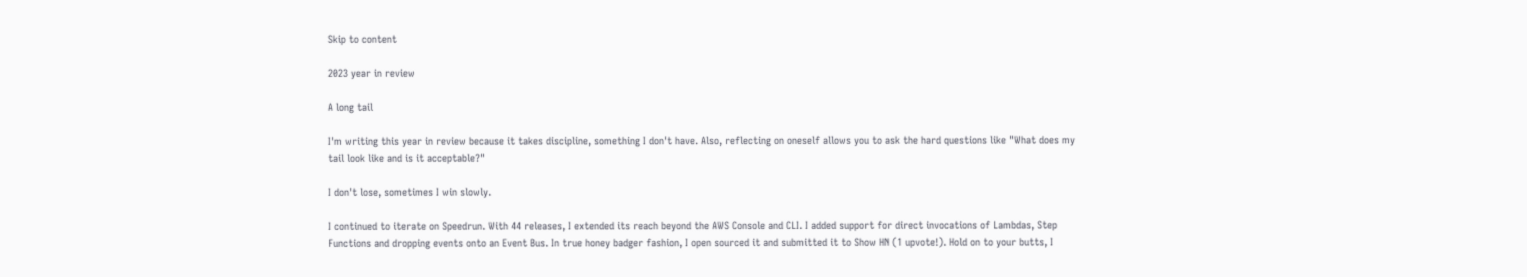Skip to content

2023 year in review

A long tail

I'm writing this year in review because it takes discipline, something I don't have. Also, reflecting on oneself allows you to ask the hard questions like "What does my tail look like and is it acceptable?"

I don't lose, sometimes I win slowly.

I continued to iterate on Speedrun. With 44 releases, I extended its reach beyond the AWS Console and CLI. I added support for direct invocations of Lambdas, Step Functions and dropping events onto an Event Bus. In true honey badger fashion, I open sourced it and submitted it to Show HN (1 upvote!). Hold on to your butts, I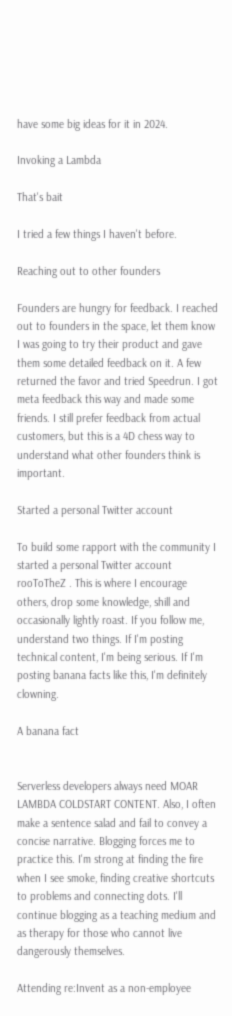have some big ideas for it in 2024.

Invoking a Lambda

That's bait

I tried a few things I haven't before.

Reaching out to other founders

Founders are hungry for feedback. I reached out to founders in the space, let them know I was going to try their product and gave them some detailed feedback on it. A few returned the favor and tried Speedrun. I got meta feedback this way and made some friends. I still prefer feedback from actual customers, but this is a 4D chess way to understand what other founders think is important.

Started a personal Twitter account

To build some rapport with the community I started a personal Twitter account rooToTheZ . This is where I encourage others, drop some knowledge, shill and occasionally lightly roast. If you follow me, understand two things. If I'm posting technical content, I'm being serious. If I'm posting banana facts like this, I'm definitely clowning.

A banana fact


Serverless developers always need MOAR LAMBDA COLDSTART CONTENT. Also, I often make a sentence salad and fail to convey a concise narrative. Blogging forces me to practice this. I'm strong at finding the fire when I see smoke, finding creative shortcuts to problems and connecting dots. I'll continue blogging as a teaching medium and as therapy for those who cannot live dangerously themselves.

Attending re:Invent as a non-employee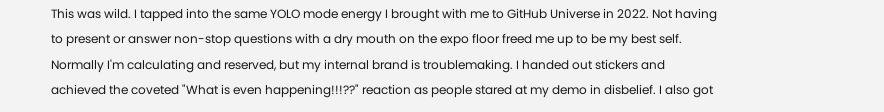This was wild. I tapped into the same YOLO mode energy I brought with me to GitHub Universe in 2022. Not having to present or answer non-stop questions with a dry mouth on the expo floor freed me up to be my best self. Normally I'm calculating and reserved, but my internal brand is troublemaking. I handed out stickers and achieved the coveted "What is even happening!!!??" reaction as people stared at my demo in disbelief. I also got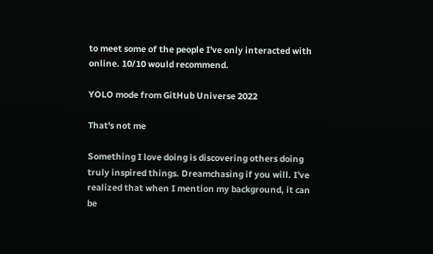to meet some of the people I've only interacted with online. 10/10 would recommend.

YOLO mode from GitHub Universe 2022

That's not me

Something I love doing is discovering others doing truly inspired things. Dreamchasing if you will. I've realized that when I mention my background, it can be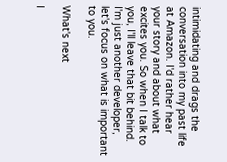intimidating and drags the conversation into my past life at Amazon. I'd rather hear your story and about what excites you. So when I talk to you, I'll leave that bit behind. I'm just another developer, let's focus on what is important to you.

What's next

I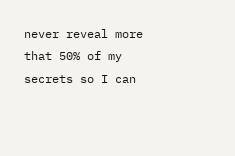never reveal more that 50% of my secrets so I can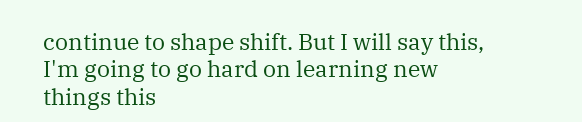continue to shape shift. But I will say this, I'm going to go hard on learning new things this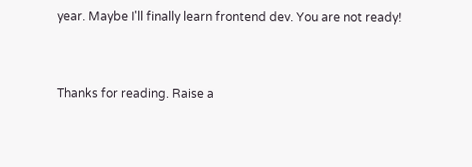year. Maybe I'll finally learn frontend dev. You are not ready!


Thanks for reading. Raise a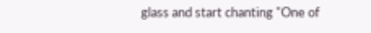glass and start chanting "One of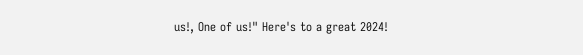us!, One of us!" Here's to a great 2024!